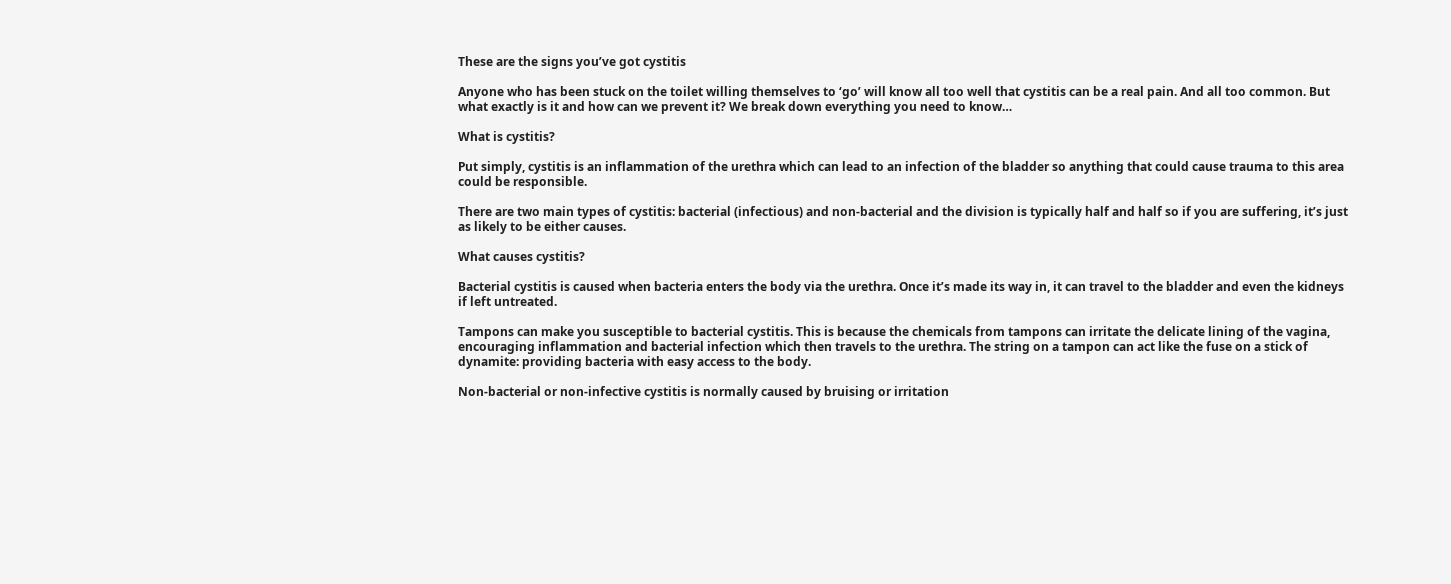These are the signs you’ve got cystitis

Anyone who has been stuck on the toilet willing themselves to ‘go’ will know all too well that cystitis can be a real pain. And all too common. But what exactly is it and how can we prevent it? We break down everything you need to know…

What is cystitis?

Put simply, cystitis is an inflammation of the urethra which can lead to an infection of the bladder so anything that could cause trauma to this area could be responsible.

There are two main types of cystitis: bacterial (infectious) and non-bacterial and the division is typically half and half so if you are suffering, it’s just as likely to be either causes.

What causes cystitis?

Bacterial cystitis is caused when bacteria enters the body via the urethra. Once it’s made its way in, it can travel to the bladder and even the kidneys if left untreated.

Tampons can make you susceptible to bacterial cystitis. This is because the chemicals from tampons can irritate the delicate lining of the vagina, encouraging inflammation and bacterial infection which then travels to the urethra. The string on a tampon can act like the fuse on a stick of dynamite: providing bacteria with easy access to the body.

Non-bacterial or non-infective cystitis is normally caused by bruising or irritation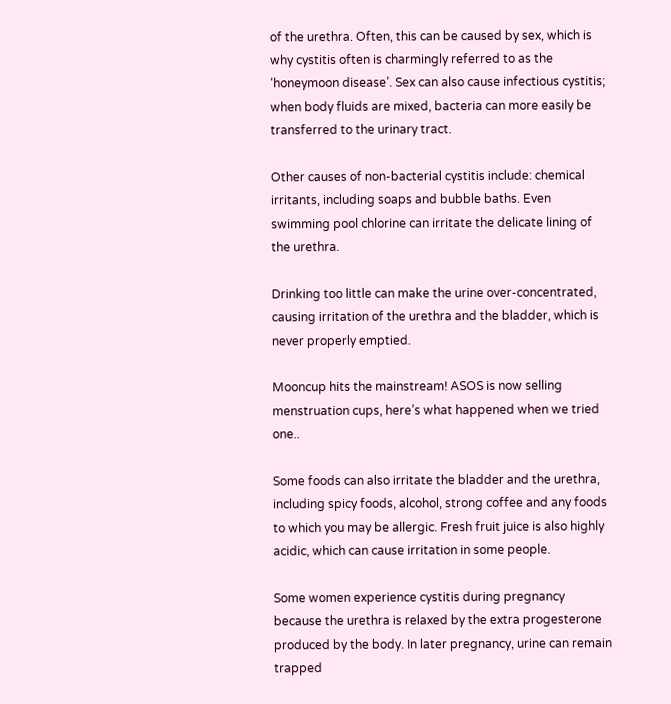of the urethra. Often, this can be caused by sex, which is why cystitis often is charmingly referred to as the ‘honeymoon disease’. Sex can also cause infectious cystitis; when body fluids are mixed, bacteria can more easily be transferred to the urinary tract.

Other causes of non-bacterial cystitis include: chemical irritants, including soaps and bubble baths. Even swimming pool chlorine can irritate the delicate lining of the urethra.

Drinking too little can make the urine over-concentrated, causing irritation of the urethra and the bladder, which is never properly emptied.

Mooncup hits the mainstream! ASOS is now selling menstruation cups, here’s what happened when we tried one..

Some foods can also irritate the bladder and the urethra, including spicy foods, alcohol, strong coffee and any foods to which you may be allergic. Fresh fruit juice is also highly acidic, which can cause irritation in some people.

Some women experience cystitis during pregnancy because the urethra is relaxed by the extra progesterone produced by the body. In later pregnancy, urine can remain trapped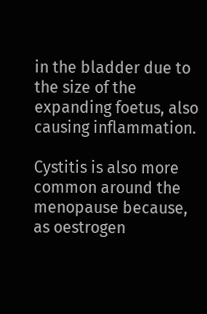in the bladder due to the size of the expanding foetus, also causing inflammation.

Cystitis is also more common around the menopause because, as oestrogen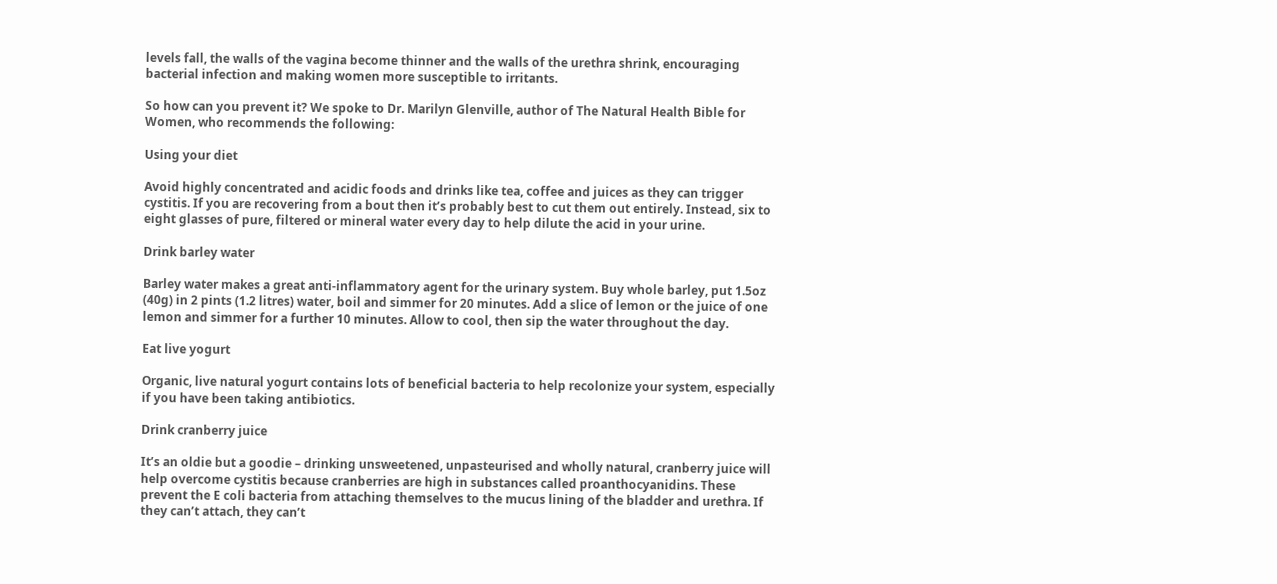levels fall, the walls of the vagina become thinner and the walls of the urethra shrink, encouraging bacterial infection and making women more susceptible to irritants.

So how can you prevent it? We spoke to Dr. Marilyn Glenville, author of The Natural Health Bible for Women, who recommends the following:

Using your diet

Avoid highly concentrated and acidic foods and drinks like tea, coffee and juices as they can trigger cystitis. If you are recovering from a bout then it’s probably best to cut them out entirely. Instead, six to eight glasses of pure, filtered or mineral water every day to help dilute the acid in your urine.

Drink barley water

Barley water makes a great anti-inflammatory agent for the urinary system. Buy whole barley, put 1.5oz (40g) in 2 pints (1.2 litres) water, boil and simmer for 20 minutes. Add a slice of lemon or the juice of one lemon and simmer for a further 10 minutes. Allow to cool, then sip the water throughout the day.

Eat live yogurt

Organic, live natural yogurt contains lots of beneficial bacteria to help recolonize your system, especially if you have been taking antibiotics.

Drink cranberry juice

It’s an oldie but a goodie – drinking unsweetened, unpasteurised and wholly natural, cranberry juice will help overcome cystitis because cranberries are high in substances called proanthocyanidins. These prevent the E coli bacteria from attaching themselves to the mucus lining of the bladder and urethra. If they can’t attach, they can’t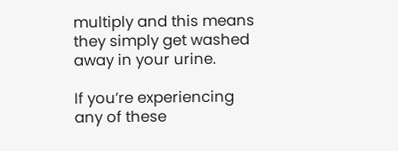multiply and this means they simply get washed away in your urine.

If you’re experiencing any of these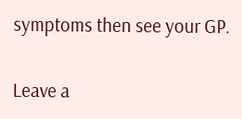symptoms then see your GP.

Leave a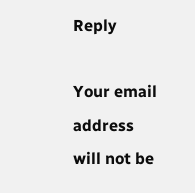Reply

Your email address will not be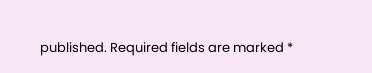published. Required fields are marked *